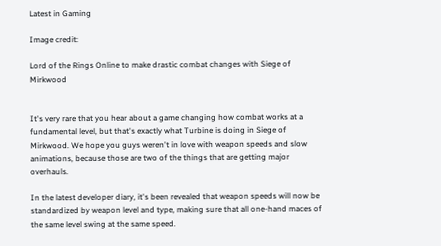Latest in Gaming

Image credit:

Lord of the Rings Online to make drastic combat changes with Siege of Mirkwood


It's very rare that you hear about a game changing how combat works at a fundamental level, but that's exactly what Turbine is doing in Siege of Mirkwood. We hope you guys weren't in love with weapon speeds and slow animations, because those are two of the things that are getting major overhauls.

In the latest developer diary, it's been revealed that weapon speeds will now be standardized by weapon level and type, making sure that all one-hand maces of the same level swing at the same speed.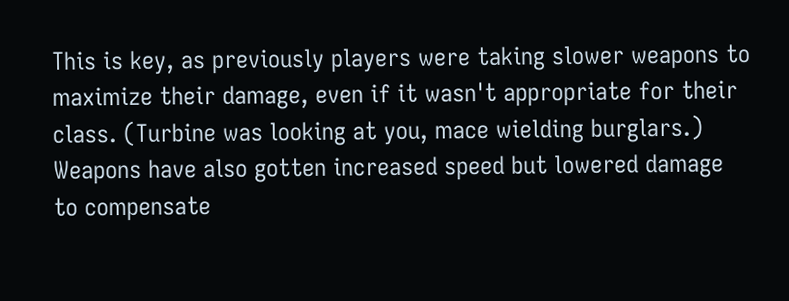This is key, as previously players were taking slower weapons to maximize their damage, even if it wasn't appropriate for their class. (Turbine was looking at you, mace wielding burglars.) Weapons have also gotten increased speed but lowered damage to compensate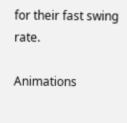for their fast swing rate.

Animations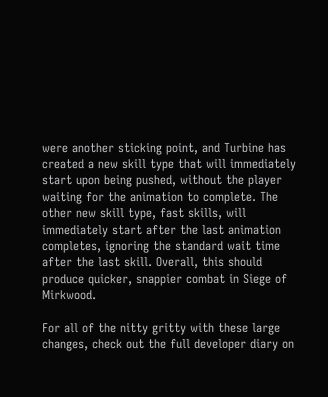were another sticking point, and Turbine has created a new skill type that will immediately start upon being pushed, without the player waiting for the animation to complete. The other new skill type, fast skills, will immediately start after the last animation completes, ignoring the standard wait time after the last skill. Overall, this should produce quicker, snappier combat in Siege of Mirkwood.

For all of the nitty gritty with these large changes, check out the full developer diary on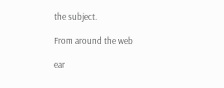the subject.

From around the web

ear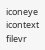iconeye icontext filevr